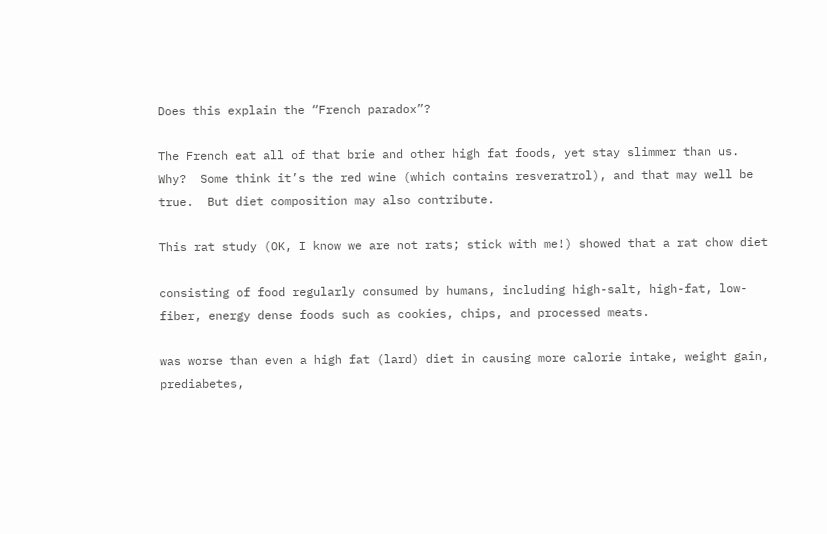Does this explain the “French paradox”?

The French eat all of that brie and other high fat foods, yet stay slimmer than us.  Why?  Some think it’s the red wine (which contains resveratrol), and that may well be true.  But diet composition may also contribute.

This rat study (OK, I know we are not rats; stick with me!) showed that a rat chow diet

consisting of food regularly consumed by humans, including high-salt, high-fat, low-fiber, energy dense foods such as cookies, chips, and processed meats.

was worse than even a high fat (lard) diet in causing more calorie intake, weight gain, prediabetes,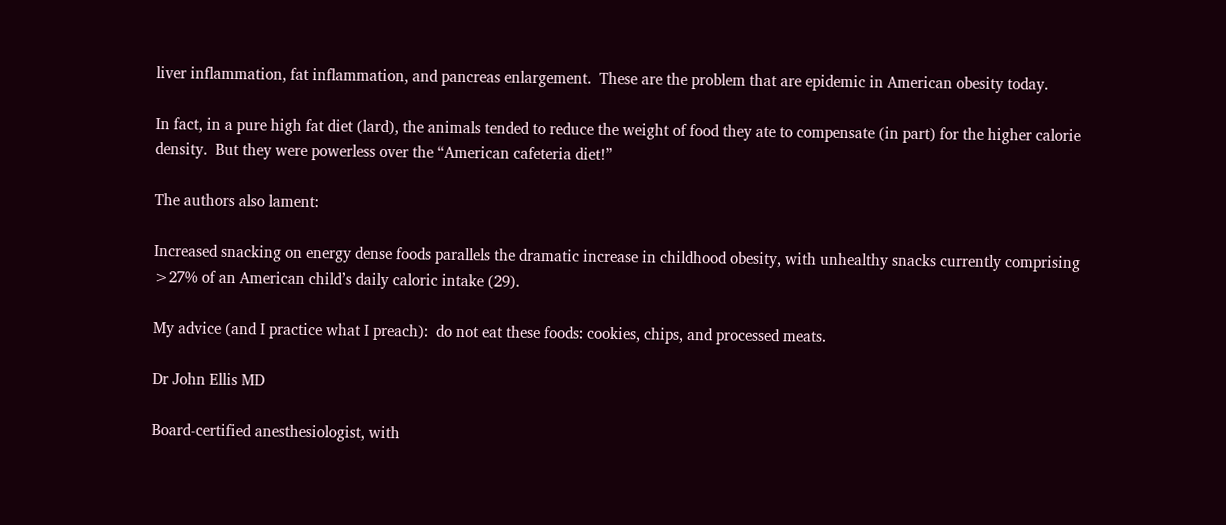liver inflammation, fat inflammation, and pancreas enlargement.  These are the problem that are epidemic in American obesity today.

In fact, in a pure high fat diet (lard), the animals tended to reduce the weight of food they ate to compensate (in part) for the higher calorie density.  But they were powerless over the “American cafeteria diet!”

The authors also lament:

Increased snacking on energy dense foods parallels the dramatic increase in childhood obesity, with unhealthy snacks currently comprising >27% of an American child’s daily caloric intake (29).

My advice (and I practice what I preach):  do not eat these foods: cookies, chips, and processed meats.

Dr John Ellis MD

Board-certified anesthesiologist, with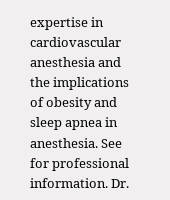expertise in cardiovascular anesthesia and the implications of obesity and sleep apnea in anesthesia. See for professional information. Dr.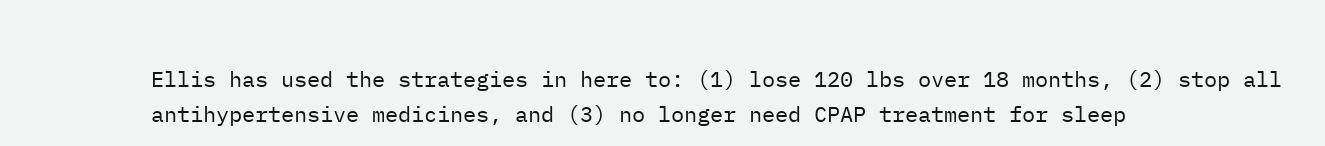Ellis has used the strategies in here to: (1) lose 120 lbs over 18 months, (2) stop all antihypertensive medicines, and (3) no longer need CPAP treatment for sleep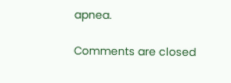apnea.

Comments are closed